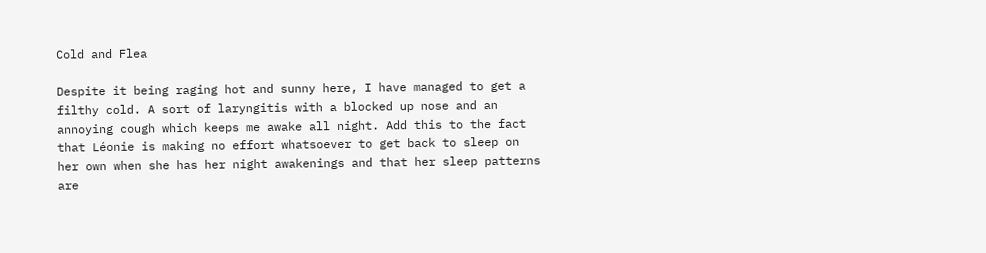Cold and Flea

Despite it being raging hot and sunny here, I have managed to get a filthy cold. A sort of laryngitis with a blocked up nose and an annoying cough which keeps me awake all night. Add this to the fact that Léonie is making no effort whatsoever to get back to sleep on her own when she has her night awakenings and that her sleep patterns are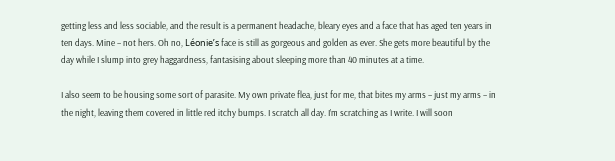getting less and less sociable, and the result is a permanent headache, bleary eyes and a face that has aged ten years in ten days. Mine – not hers. Oh no, Léonie’s face is still as gorgeous and golden as ever. She gets more beautiful by the day while I slump into grey haggardness, fantasising about sleeping more than 40 minutes at a time.

I also seem to be housing some sort of parasite. My own private flea, just for me, that bites my arms – just my arms – in the night, leaving them covered in little red itchy bumps. I scratch all day. I’m scratching as I write. I will soon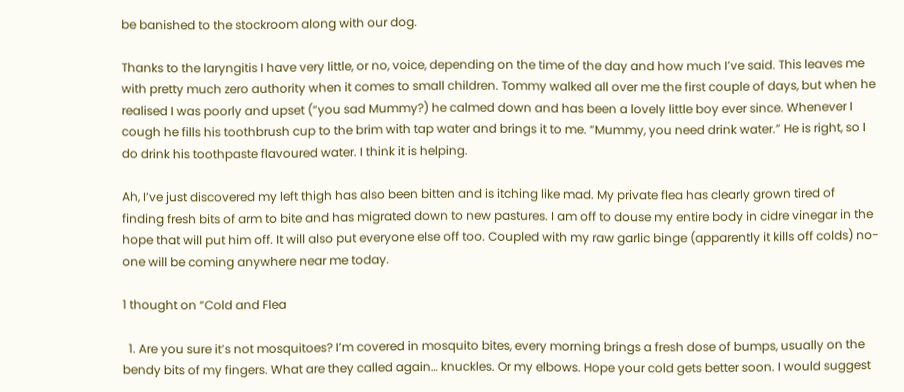be banished to the stockroom along with our dog.

Thanks to the laryngitis I have very little, or no, voice, depending on the time of the day and how much I’ve said. This leaves me with pretty much zero authority when it comes to small children. Tommy walked all over me the first couple of days, but when he realised I was poorly and upset (“you sad Mummy?) he calmed down and has been a lovely little boy ever since. Whenever I cough he fills his toothbrush cup to the brim with tap water and brings it to me. “Mummy, you need drink water.” He is right, so I do drink his toothpaste flavoured water. I think it is helping.

Ah, I’ve just discovered my left thigh has also been bitten and is itching like mad. My private flea has clearly grown tired of finding fresh bits of arm to bite and has migrated down to new pastures. I am off to douse my entire body in cidre vinegar in the hope that will put him off. It will also put everyone else off too. Coupled with my raw garlic binge (apparently it kills off colds) no-one will be coming anywhere near me today.

1 thought on “Cold and Flea

  1. Are you sure it’s not mosquitoes? I’m covered in mosquito bites, every morning brings a fresh dose of bumps, usually on the bendy bits of my fingers. What are they called again… knuckles. Or my elbows. Hope your cold gets better soon. I would suggest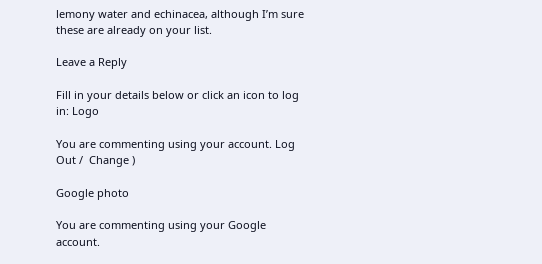lemony water and echinacea, although I’m sure these are already on your list.

Leave a Reply

Fill in your details below or click an icon to log in: Logo

You are commenting using your account. Log Out /  Change )

Google photo

You are commenting using your Google account.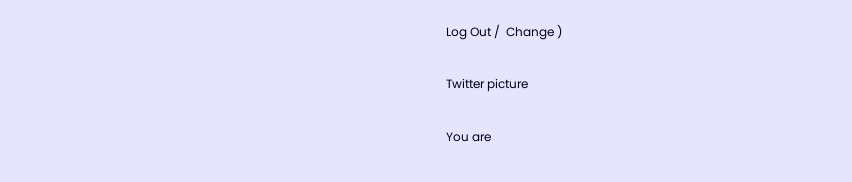Log Out /  Change )

Twitter picture

You are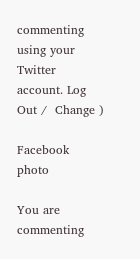commenting using your Twitter account. Log Out /  Change )

Facebook photo

You are commenting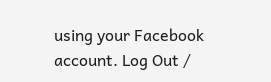using your Facebook account. Log Out /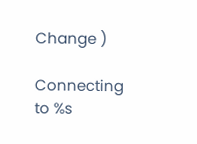Change )

Connecting to %s